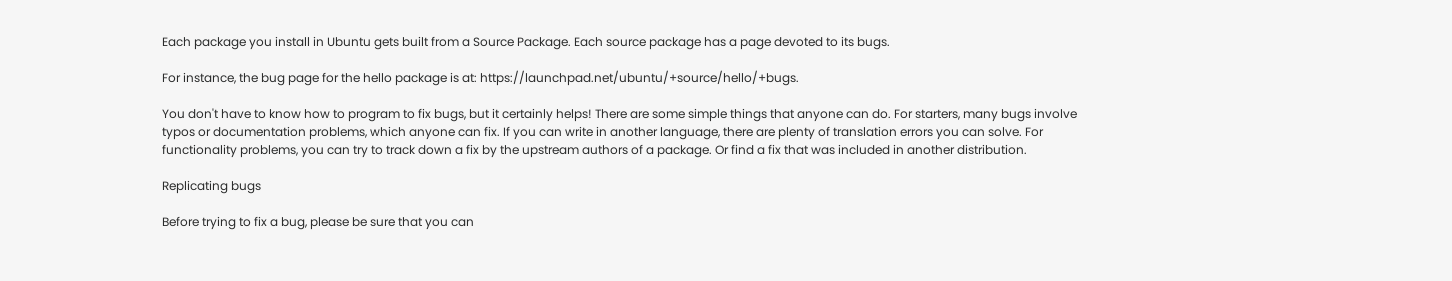Each package you install in Ubuntu gets built from a Source Package. Each source package has a page devoted to its bugs.

For instance, the bug page for the hello package is at: https://launchpad.net/ubuntu/+source/hello/+bugs.

You don't have to know how to program to fix bugs, but it certainly helps! There are some simple things that anyone can do. For starters, many bugs involve typos or documentation problems, which anyone can fix. If you can write in another language, there are plenty of translation errors you can solve. For functionality problems, you can try to track down a fix by the upstream authors of a package. Or find a fix that was included in another distribution.

Replicating bugs

Before trying to fix a bug, please be sure that you can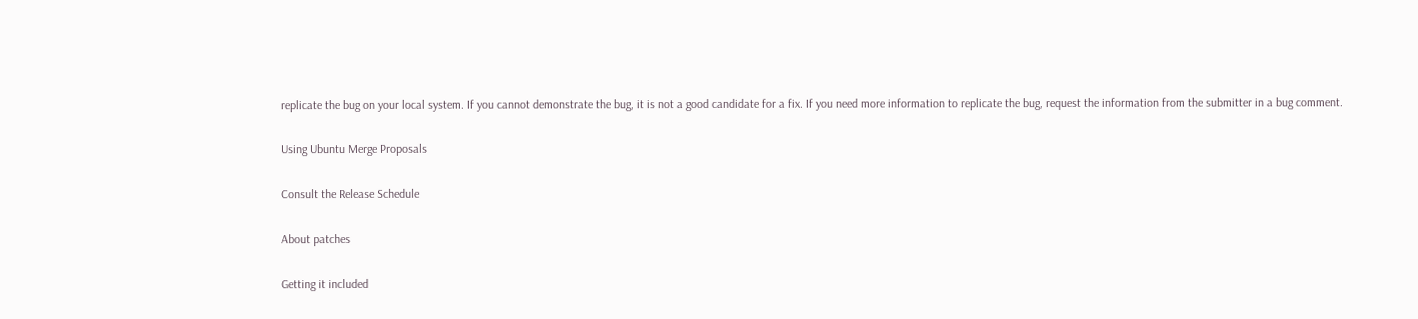replicate the bug on your local system. If you cannot demonstrate the bug, it is not a good candidate for a fix. If you need more information to replicate the bug, request the information from the submitter in a bug comment.

Using Ubuntu Merge Proposals

Consult the Release Schedule

About patches

Getting it included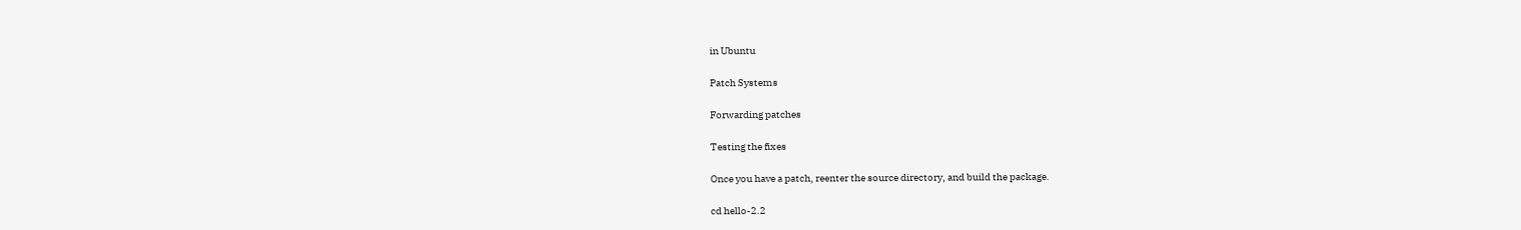in Ubuntu

Patch Systems

Forwarding patches

Testing the fixes

Once you have a patch, reenter the source directory, and build the package.

cd hello-2.2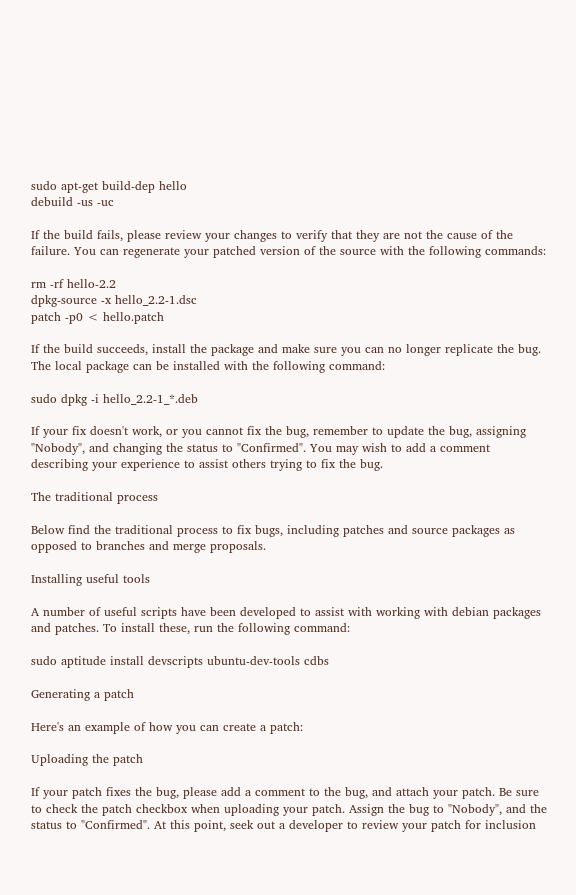sudo apt-get build-dep hello
debuild -us -uc

If the build fails, please review your changes to verify that they are not the cause of the failure. You can regenerate your patched version of the source with the following commands:

rm -rf hello-2.2
dpkg-source -x hello_2.2-1.dsc
patch -p0 < hello.patch

If the build succeeds, install the package and make sure you can no longer replicate the bug. The local package can be installed with the following command:

sudo dpkg -i hello_2.2-1_*.deb

If your fix doesn't work, or you cannot fix the bug, remember to update the bug, assigning "Nobody", and changing the status to "Confirmed". You may wish to add a comment describing your experience to assist others trying to fix the bug.

The traditional process

Below find the traditional process to fix bugs, including patches and source packages as opposed to branches and merge proposals.

Installing useful tools

A number of useful scripts have been developed to assist with working with debian packages and patches. To install these, run the following command:

sudo aptitude install devscripts ubuntu-dev-tools cdbs

Generating a patch

Here's an example of how you can create a patch:

Uploading the patch

If your patch fixes the bug, please add a comment to the bug, and attach your patch. Be sure to check the patch checkbox when uploading your patch. Assign the bug to "Nobody", and the status to "Confirmed". At this point, seek out a developer to review your patch for inclusion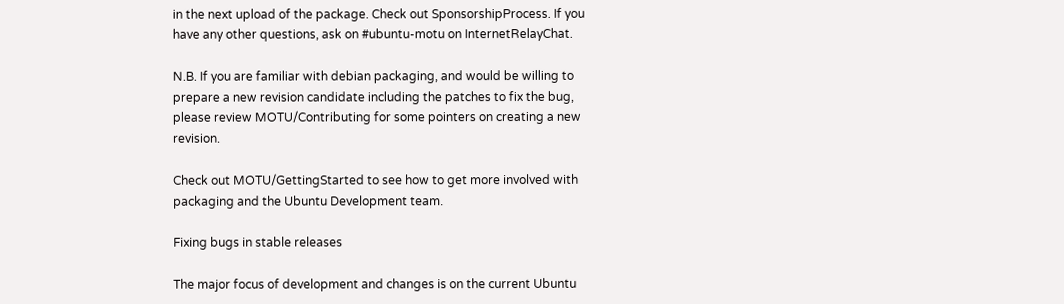in the next upload of the package. Check out SponsorshipProcess. If you have any other questions, ask on #ubuntu-motu on InternetRelayChat.

N.B. If you are familiar with debian packaging, and would be willing to prepare a new revision candidate including the patches to fix the bug, please review MOTU/Contributing for some pointers on creating a new revision.

Check out MOTU/GettingStarted to see how to get more involved with packaging and the Ubuntu Development team.

Fixing bugs in stable releases

The major focus of development and changes is on the current Ubuntu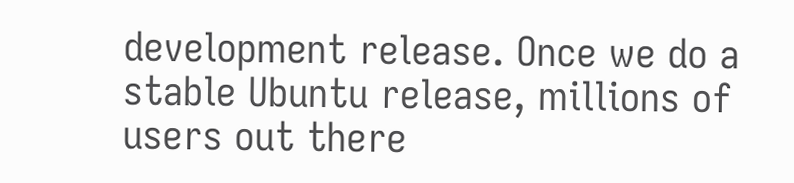development release. Once we do a stable Ubuntu release, millions of users out there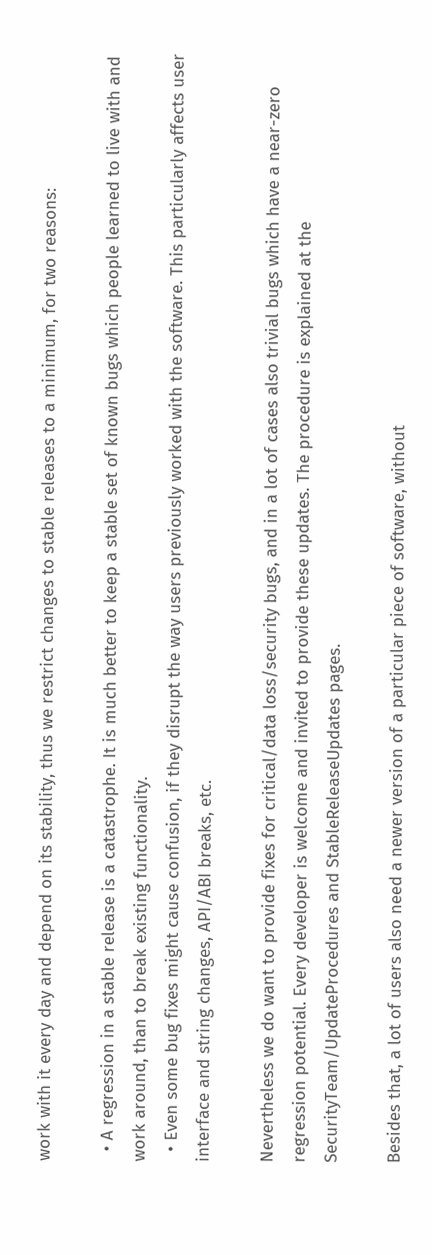work with it every day and depend on its stability, thus we restrict changes to stable releases to a minimum, for two reasons:

  • A regression in a stable release is a catastrophe. It is much better to keep a stable set of known bugs which people learned to live with and work around, than to break existing functionality.
  • Even some bug fixes might cause confusion, if they disrupt the way users previously worked with the software. This particularly affects user interface and string changes, API/ABI breaks, etc.

Nevertheless we do want to provide fixes for critical/data loss/security bugs, and in a lot of cases also trivial bugs which have a near-zero regression potential. Every developer is welcome and invited to provide these updates. The procedure is explained at the SecurityTeam/UpdateProcedures and StableReleaseUpdates pages.

Besides that, a lot of users also need a newer version of a particular piece of software, without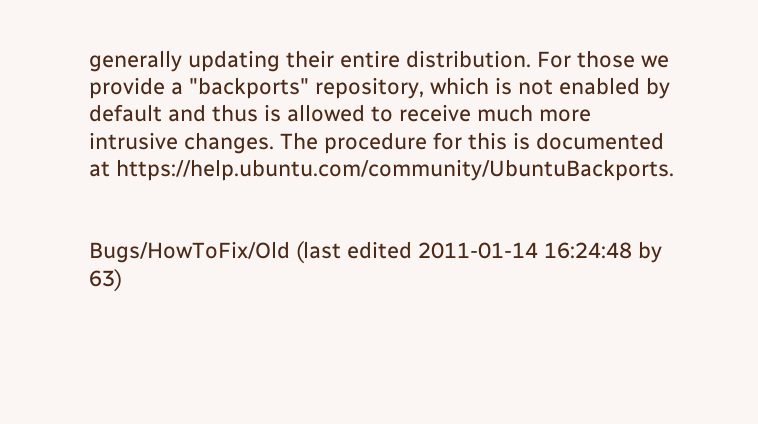generally updating their entire distribution. For those we provide a "backports" repository, which is not enabled by default and thus is allowed to receive much more intrusive changes. The procedure for this is documented at https://help.ubuntu.com/community/UbuntuBackports.


Bugs/HowToFix/Old (last edited 2011-01-14 16:24:48 by 63)